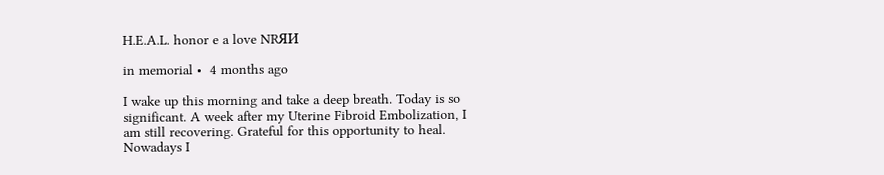H.E.A.L. honor e a love NRЯИ

in memorial •  4 months ago

I wake up this morning and take a deep breath. Today is so significant. A week after my Uterine Fibroid Embolization, I am still recovering. Grateful for this opportunity to heal. Nowadays I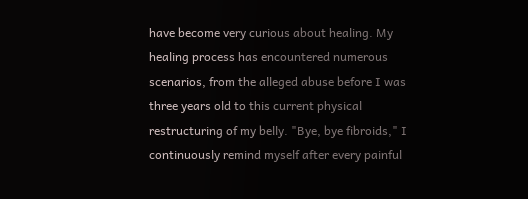have become very curious about healing. My healing process has encountered numerous scenarios, from the alleged abuse before I was three years old to this current physical restructuring of my belly. "Bye, bye fibroids," I continuously remind myself after every painful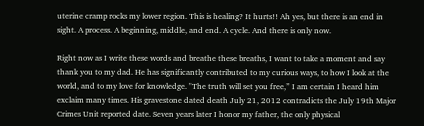uterine cramp rocks my lower region. This is healing? It hurts!! Ah yes, but there is an end in sight. A process. A beginning, middle, and end. A cycle. And there is only now.

Right now as I write these words and breathe these breaths, I want to take a moment and say thank you to my dad. He has significantly contributed to my curious ways, to how I look at the world, and to my love for knowledge. "The truth will set you free,” I am certain I heard him exclaim many times. His gravestone dated death July 21, 2012 contradicts the July 19th Major Crimes Unit reported date. Seven years later I honor my father, the only physical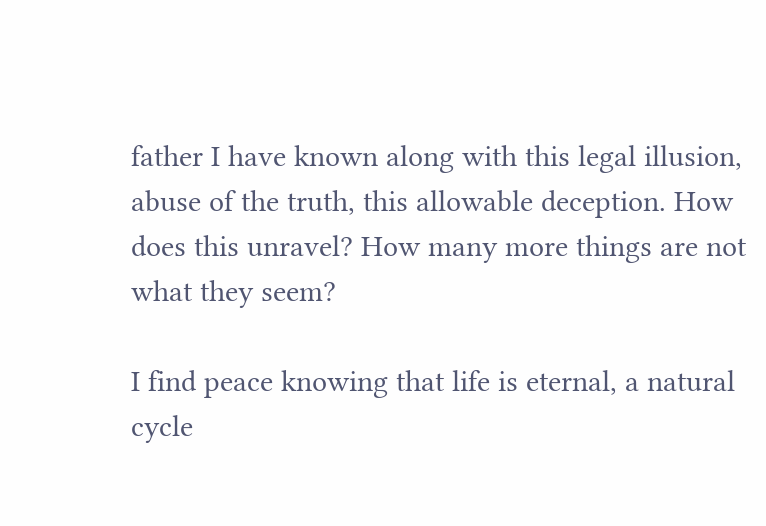father I have known along with this legal illusion, abuse of the truth, this allowable deception. How does this unravel? How many more things are not what they seem?

I find peace knowing that life is eternal, a natural cycle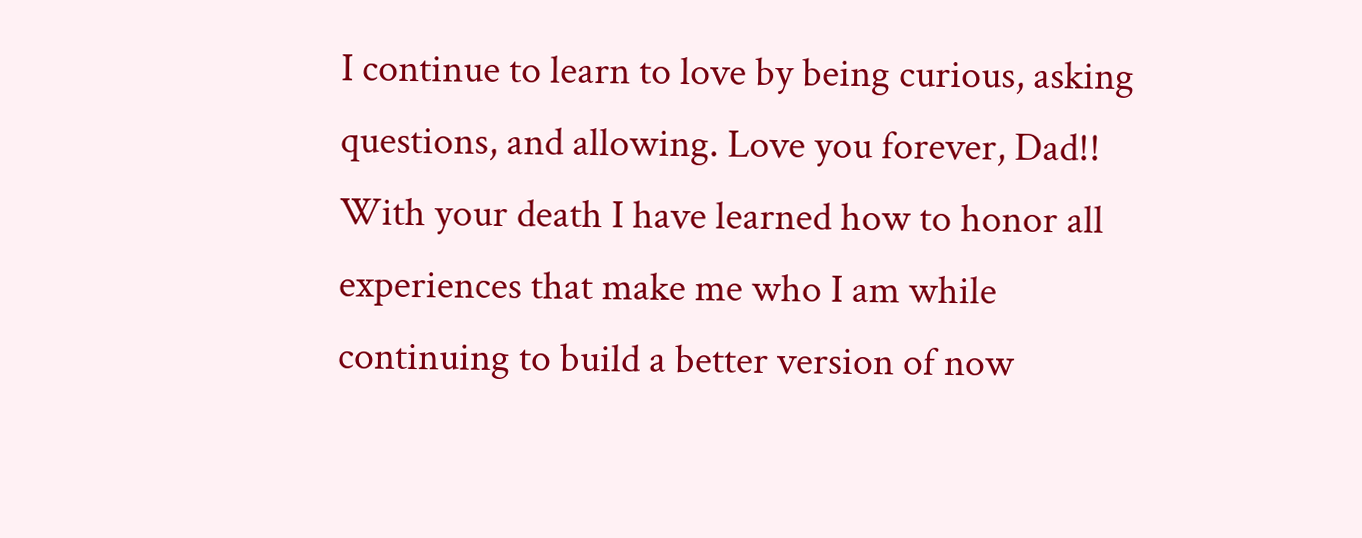I continue to learn to love by being curious, asking questions, and allowing. Love you forever, Dad!! With your death I have learned how to honor all experiences that make me who I am while continuing to build a better version of now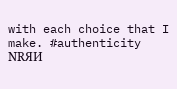with each choice that I make. #authenticity NRЯИ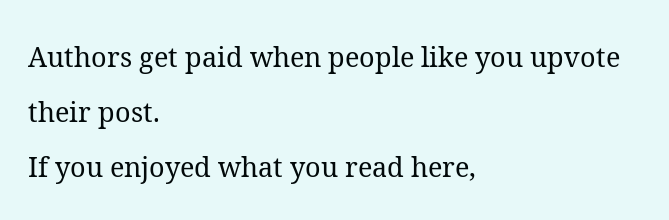Authors get paid when people like you upvote their post.
If you enjoyed what you read here,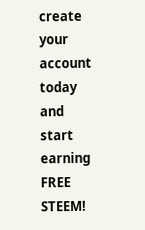create your account today and start earning FREE STEEM!